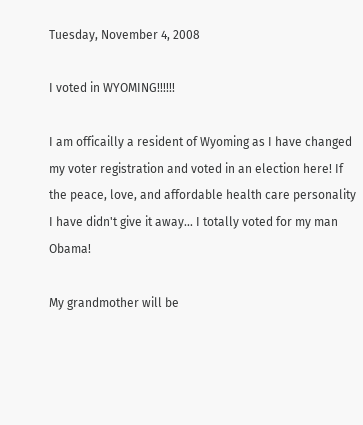Tuesday, November 4, 2008

I voted in WYOMING!!!!!!

I am officailly a resident of Wyoming as I have changed my voter registration and voted in an election here! If the peace, love, and affordable health care personality I have didn't give it away... I totally voted for my man Obama!

My grandmother will be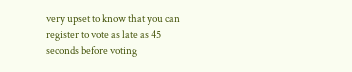very upset to know that you can register to vote as late as 45 seconds before voting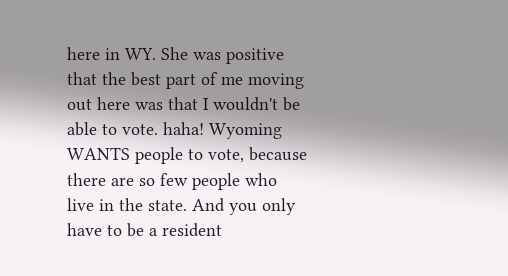here in WY. She was positive that the best part of me moving out here was that I wouldn't be able to vote. haha! Wyoming WANTS people to vote, because there are so few people who live in the state. And you only have to be a resident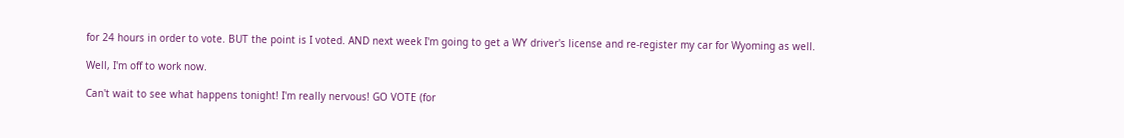for 24 hours in order to vote. BUT the point is I voted. AND next week I'm going to get a WY driver's license and re-register my car for Wyoming as well.

Well, I'm off to work now.

Can't wait to see what happens tonight! I'm really nervous! GO VOTE (for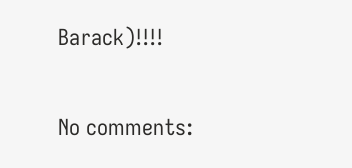Barack)!!!!

No comments: